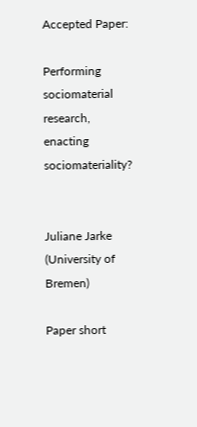Accepted Paper:

Performing sociomaterial research, enacting sociomateriality?


Juliane Jarke (University of Bremen)

Paper short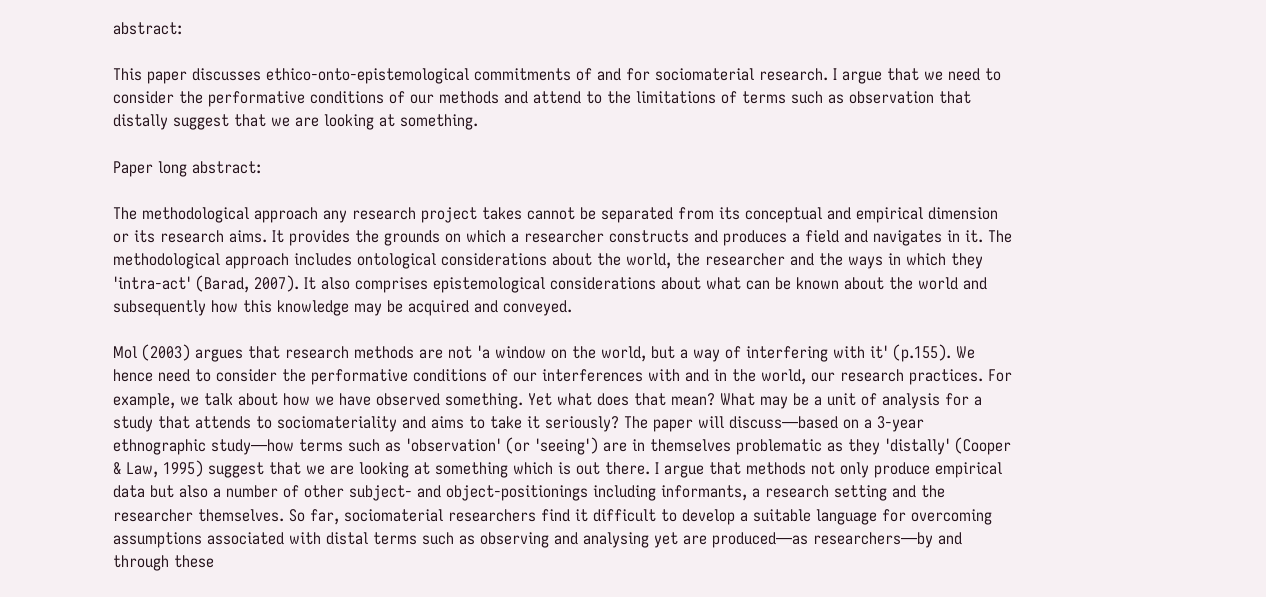abstract:

This paper discusses ethico-onto-epistemological commitments of and for sociomaterial research. I argue that we need to consider the performative conditions of our methods and attend to the limitations of terms such as observation that distally suggest that we are looking at something.

Paper long abstract:

The methodological approach any research project takes cannot be separated from its conceptual and empirical dimension or its research aims. It provides the grounds on which a researcher constructs and produces a field and navigates in it. The methodological approach includes ontological considerations about the world, the researcher and the ways in which they 'intra-act' (Barad, 2007). It also comprises epistemological considerations about what can be known about the world and subsequently how this knowledge may be acquired and conveyed.

Mol (2003) argues that research methods are not 'a window on the world, but a way of interfering with it' (p.155). We hence need to consider the performative conditions of our interferences with and in the world, our research practices. For example, we talk about how we have observed something. Yet what does that mean? What may be a unit of analysis for a study that attends to sociomateriality and aims to take it seriously? The paper will discuss—based on a 3-year ethnographic study—how terms such as 'observation' (or 'seeing') are in themselves problematic as they 'distally' (Cooper & Law, 1995) suggest that we are looking at something which is out there. I argue that methods not only produce empirical data but also a number of other subject- and object-positionings including informants, a research setting and the researcher themselves. So far, sociomaterial researchers find it difficult to develop a suitable language for overcoming assumptions associated with distal terms such as observing and analysing yet are produced—as researchers—by and through these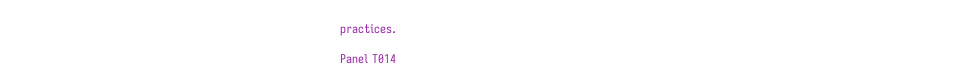practices.

Panel T014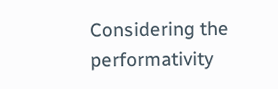Considering the performativity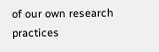of our own research practices